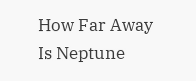How Far Away Is Neptune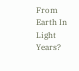From Earth In Light Years?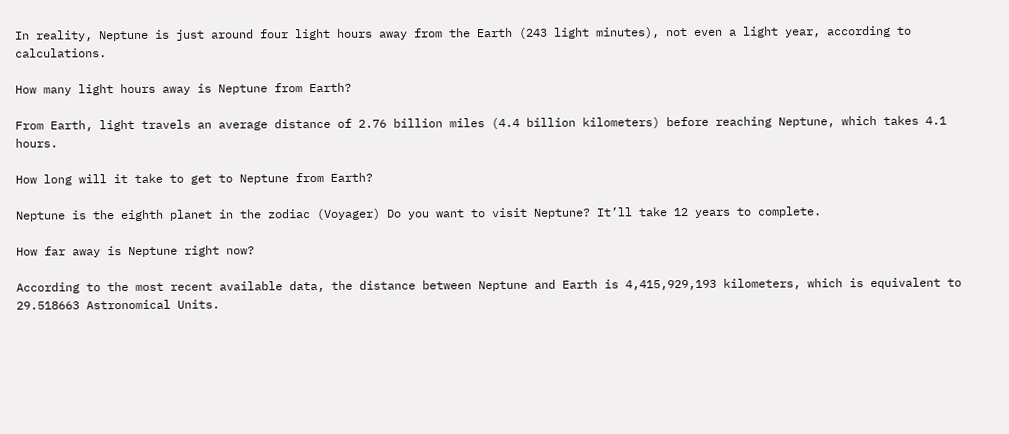In reality, Neptune is just around four light hours away from the Earth (243 light minutes), not even a light year, according to calculations.

How many light hours away is Neptune from Earth?

From Earth, light travels an average distance of 2.76 billion miles (4.4 billion kilometers) before reaching Neptune, which takes 4.1 hours.

How long will it take to get to Neptune from Earth?

Neptune is the eighth planet in the zodiac (Voyager) Do you want to visit Neptune? It’ll take 12 years to complete.

How far away is Neptune right now?

According to the most recent available data, the distance between Neptune and Earth is 4,415,929,193 kilometers, which is equivalent to 29.518663 Astronomical Units.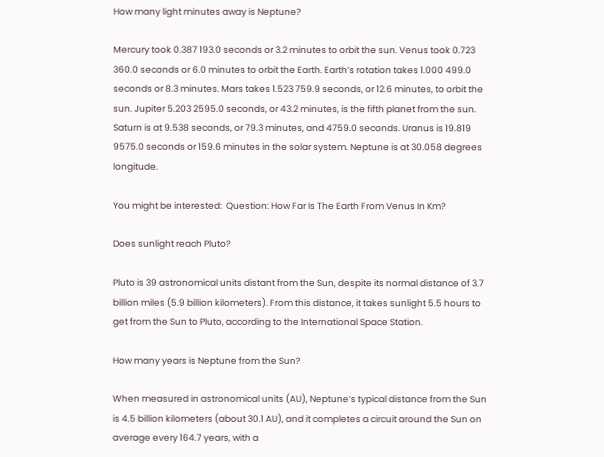How many light minutes away is Neptune?

Mercury took 0.387 193.0 seconds or 3.2 minutes to orbit the sun. Venus took 0.723 360.0 seconds or 6.0 minutes to orbit the Earth. Earth’s rotation takes 1.000 499.0 seconds or 8.3 minutes. Mars takes 1.523 759.9 seconds, or 12.6 minutes, to orbit the sun. Jupiter 5.203 2595.0 seconds, or 43.2 minutes, is the fifth planet from the sun. Saturn is at 9.538 seconds, or 79.3 minutes, and 4759.0 seconds. Uranus is 19.819 9575.0 seconds or 159.6 minutes in the solar system. Neptune is at 30.058 degrees longitude.

You might be interested:  Question: How Far Is The Earth From Venus In Km?

Does sunlight reach Pluto?

Pluto is 39 astronomical units distant from the Sun, despite its normal distance of 3.7 billion miles (5.9 billion kilometers). From this distance, it takes sunlight 5.5 hours to get from the Sun to Pluto, according to the International Space Station.

How many years is Neptune from the Sun?

When measured in astronomical units (AU), Neptune’s typical distance from the Sun is 4.5 billion kilometers (about 30.1 AU), and it completes a circuit around the Sun on average every 164.7 years, with a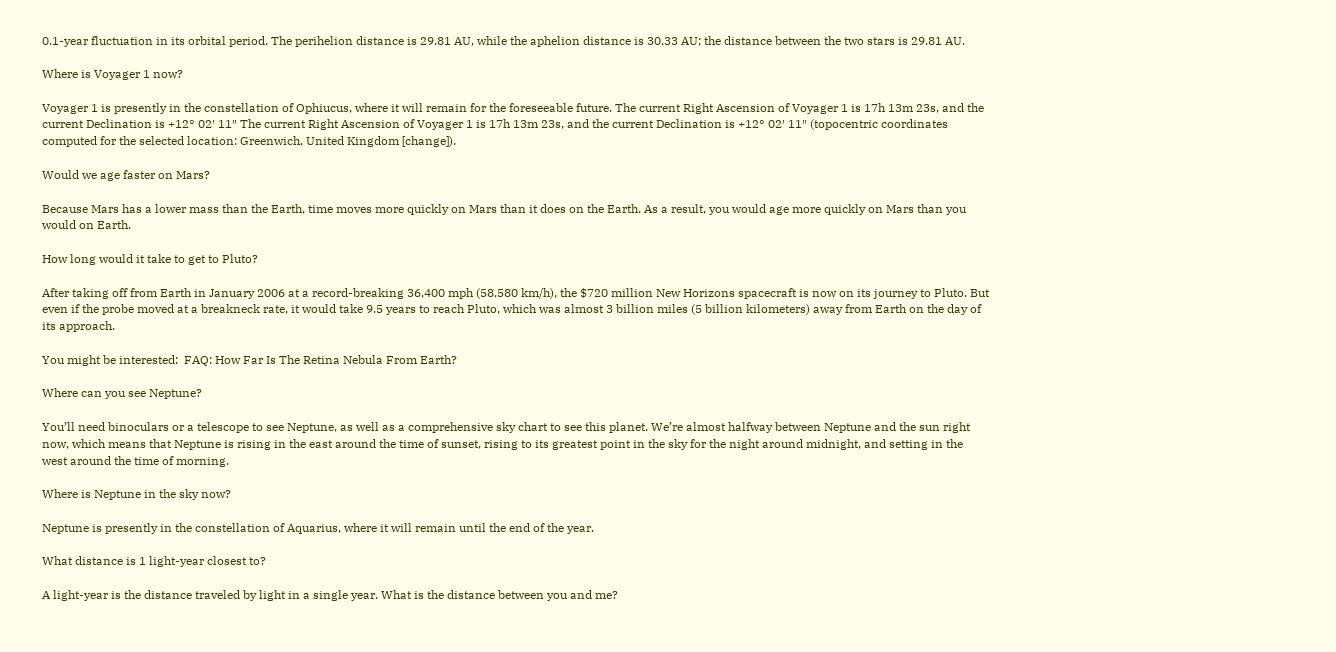0.1-year fluctuation in its orbital period. The perihelion distance is 29.81 AU, while the aphelion distance is 30.33 AU; the distance between the two stars is 29.81 AU.

Where is Voyager 1 now?

Voyager 1 is presently in the constellation of Ophiucus, where it will remain for the foreseeable future. The current Right Ascension of Voyager 1 is 17h 13m 23s, and the current Declination is +12° 02′ 11″ The current Right Ascension of Voyager 1 is 17h 13m 23s, and the current Declination is +12° 02′ 11″ (topocentric coordinates computed for the selected location: Greenwich, United Kingdom [change]).

Would we age faster on Mars?

Because Mars has a lower mass than the Earth, time moves more quickly on Mars than it does on the Earth. As a result, you would age more quickly on Mars than you would on Earth.

How long would it take to get to Pluto?

After taking off from Earth in January 2006 at a record-breaking 36,400 mph (58,580 km/h), the $720 million New Horizons spacecraft is now on its journey to Pluto. But even if the probe moved at a breakneck rate, it would take 9.5 years to reach Pluto, which was almost 3 billion miles (5 billion kilometers) away from Earth on the day of its approach.

You might be interested:  FAQ: How Far Is The Retina Nebula From Earth?

Where can you see Neptune?

You’ll need binoculars or a telescope to see Neptune, as well as a comprehensive sky chart to see this planet. We’re almost halfway between Neptune and the sun right now, which means that Neptune is rising in the east around the time of sunset, rising to its greatest point in the sky for the night around midnight, and setting in the west around the time of morning.

Where is Neptune in the sky now?

Neptune is presently in the constellation of Aquarius, where it will remain until the end of the year.

What distance is 1 light-year closest to?

A light-year is the distance traveled by light in a single year. What is the distance between you and me?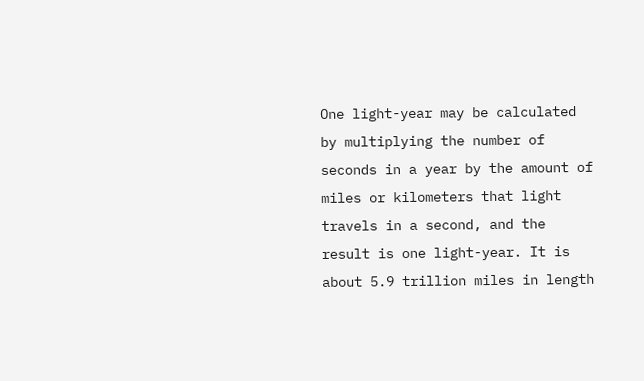One light-year may be calculated by multiplying the number of seconds in a year by the amount of miles or kilometers that light travels in a second, and the result is one light-year. It is about 5.9 trillion miles in length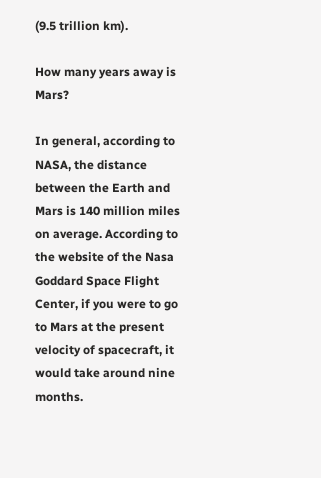(9.5 trillion km).

How many years away is Mars?

In general, according to NASA, the distance between the Earth and Mars is 140 million miles on average. According to the website of the Nasa Goddard Space Flight Center, if you were to go to Mars at the present velocity of spacecraft, it would take around nine months.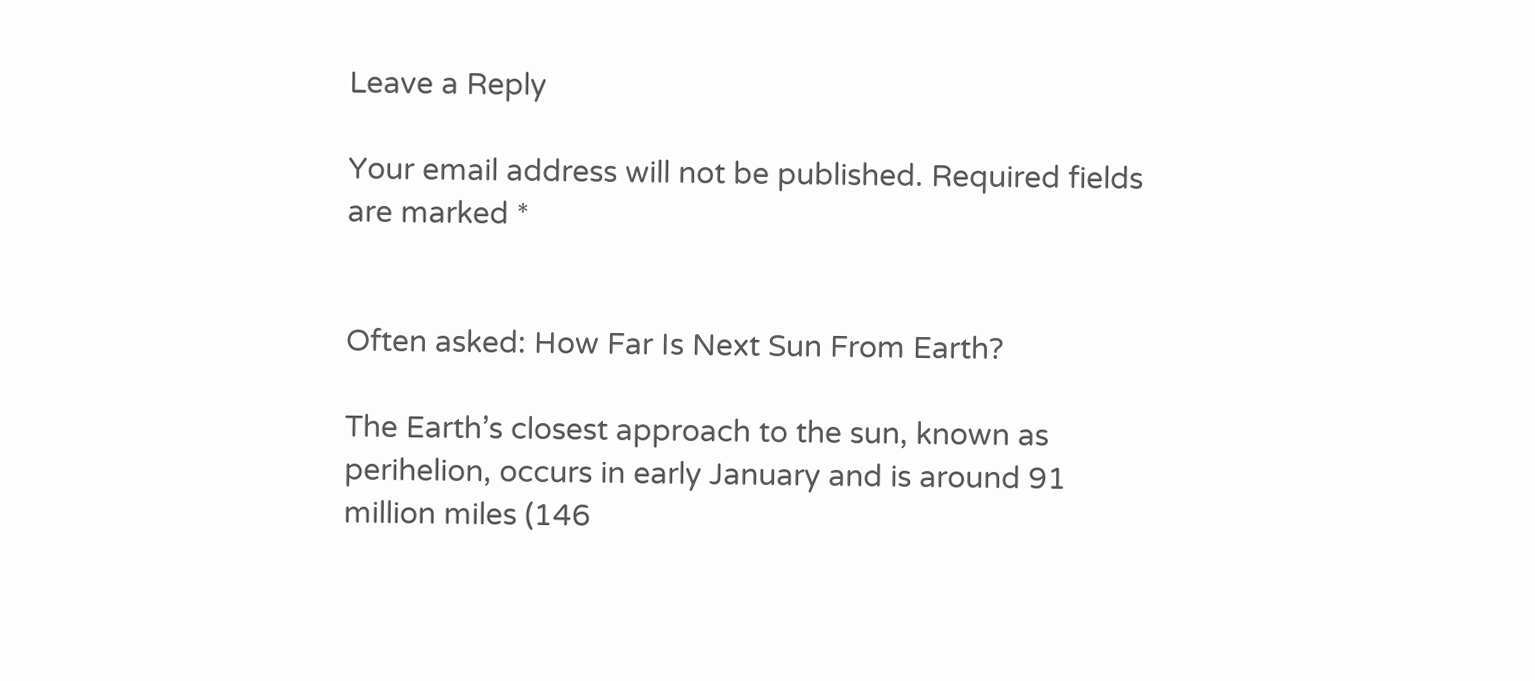Leave a Reply

Your email address will not be published. Required fields are marked *


Often asked: How Far Is Next Sun From Earth?

The Earth’s closest approach to the sun, known as perihelion, occurs in early January and is around 91 million miles (146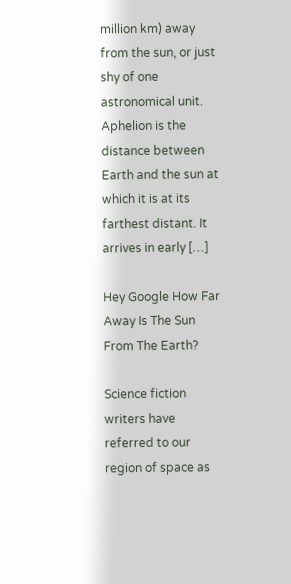million km) away from the sun, or just shy of one astronomical unit. Aphelion is the distance between Earth and the sun at which it is at its farthest distant. It arrives in early […]

Hey Google How Far Away Is The Sun From The Earth?

Science fiction writers have referred to our region of space as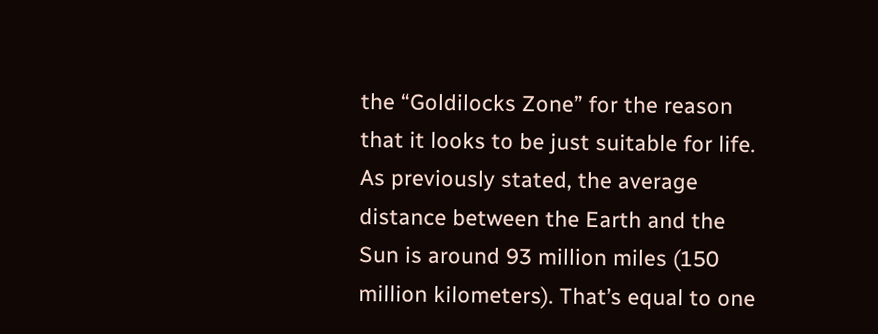the “Goldilocks Zone” for the reason that it looks to be just suitable for life. As previously stated, the average distance between the Earth and the Sun is around 93 million miles (150 million kilometers). That’s equal to one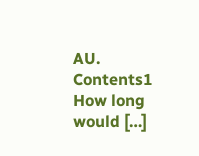AU. Contents1 How long would […]